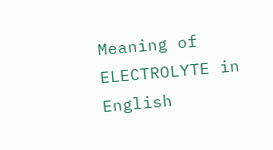Meaning of ELECTROLYTE in English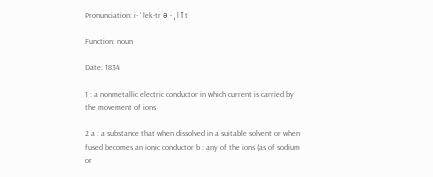Pronunciation: i- ' lek-tr ə - ˌ l ī t

Function: noun

Date: 1834

1 : a nonmetallic electric conductor in which current is carried by the movement of ions

2 a : a substance that when dissolved in a suitable solvent or when fused becomes an ionic conductor b : any of the ions (as of sodium or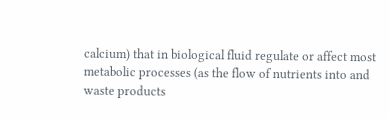calcium) that in biological fluid regulate or affect most metabolic processes (as the flow of nutrients into and waste products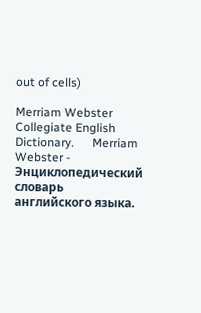out of cells)

Merriam Webster Collegiate English Dictionary.      Merriam Webster - Энциклопедический словарь английского языка.